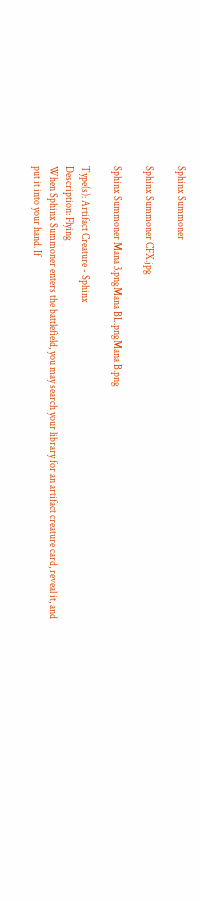Sphinx Summoner

Sphinx Summoner CFX.jpg

Sphinx Summoner Mana 3.pngMana BL.pngMana B.png

Type(s): Artifact Creature - Sphinx
Description: Flying
When Sphinx Summoner enters the battlefield, you may search your library for an artifact creature card, reveal it, and put it into your hand. If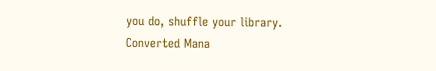you do, shuffle your library.
Converted Mana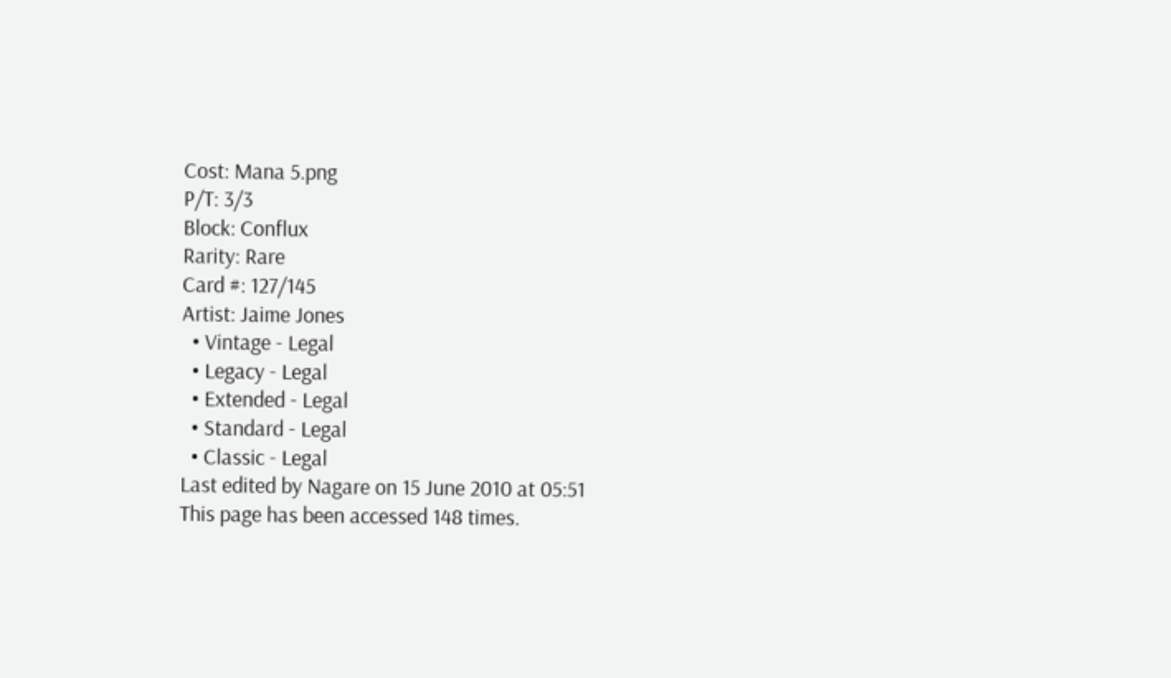Cost: Mana 5.png
P/T: 3/3
Block: Conflux
Rarity: Rare
Card #: 127/145
Artist: Jaime Jones
  • Vintage - Legal
  • Legacy - Legal
  • Extended - Legal
  • Standard - Legal
  • Classic - Legal
Last edited by Nagare on 15 June 2010 at 05:51
This page has been accessed 148 times.